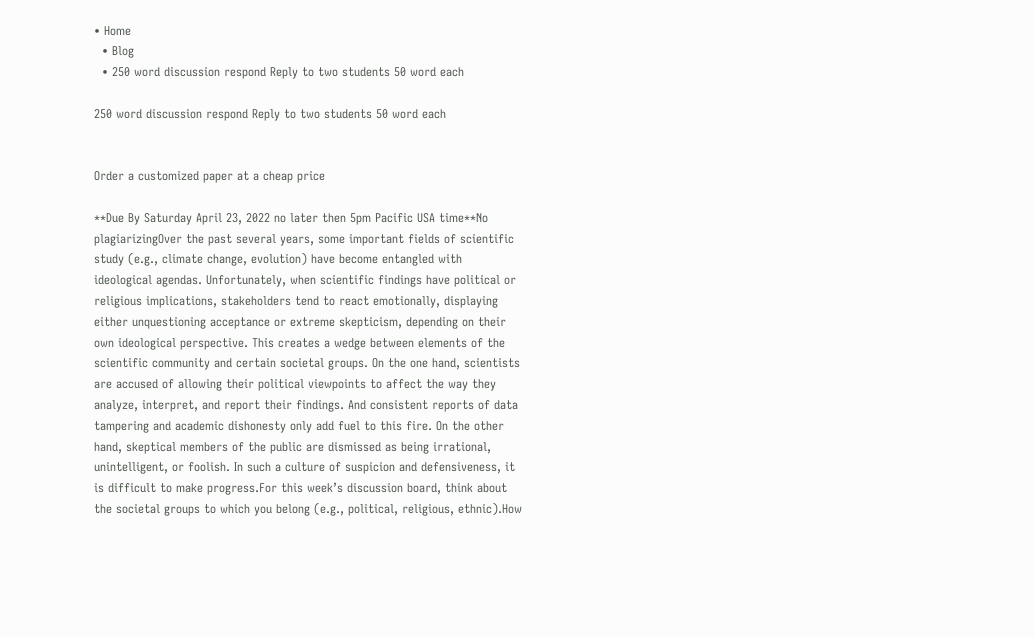• Home
  • Blog
  • 250 word discussion respond Reply to two students 50 word each

250 word discussion respond Reply to two students 50 word each


Order a customized paper at a cheap price

**Due By Saturday April 23, 2022 no later then 5pm Pacific USA time**No plagiarizingOver the past several years, some important fields of scientific study (e.g., climate change, evolution) have become entangled with ideological agendas. Unfortunately, when scientific findings have political or religious implications, stakeholders tend to react emotionally, displaying either unquestioning acceptance or extreme skepticism, depending on their own ideological perspective. This creates a wedge between elements of the scientific community and certain societal groups. On the one hand, scientists are accused of allowing their political viewpoints to affect the way they analyze, interpret, and report their findings. And consistent reports of data tampering and academic dishonesty only add fuel to this fire. On the other hand, skeptical members of the public are dismissed as being irrational, unintelligent, or foolish. In such a culture of suspicion and defensiveness, it is difficult to make progress.For this week’s discussion board, think about the societal groups to which you belong (e.g., political, religious, ethnic).How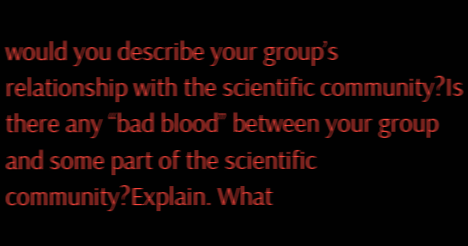would you describe your group’s relationship with the scientific community?Is there any “bad blood” between your group and some part of the scientific community?Explain. What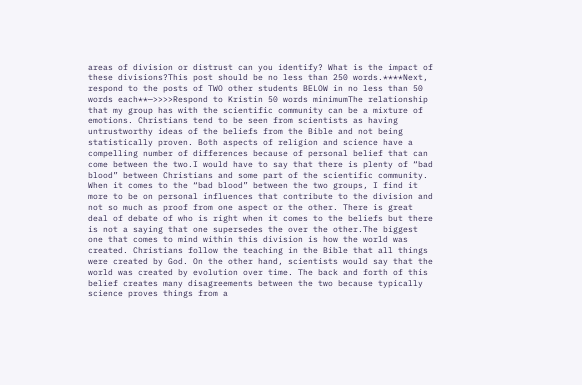areas of division or distrust can you identify? What is the impact of these divisions?This post should be no less than 250 words.****Next, respond to the posts of TWO other students BELOW in no less than 50 words each**—>>>>Respond to Kristin 50 words minimumThe relationship that my group has with the scientific community can be a mixture of emotions. Christians tend to be seen from scientists as having untrustworthy ideas of the beliefs from the Bible and not being statistically proven. Both aspects of religion and science have a compelling number of differences because of personal belief that can come between the two.I would have to say that there is plenty of “bad blood” between Christians and some part of the scientific community. When it comes to the “bad blood” between the two groups, I find it more to be on personal influences that contribute to the division and not so much as proof from one aspect or the other. There is great deal of debate of who is right when it comes to the beliefs but there is not a saying that one supersedes the over the other.The biggest one that comes to mind within this division is how the world was created. Christians follow the teaching in the Bible that all things were created by God. On the other hand, scientists would say that the world was created by evolution over time. The back and forth of this belief creates many disagreements between the two because typically science proves things from a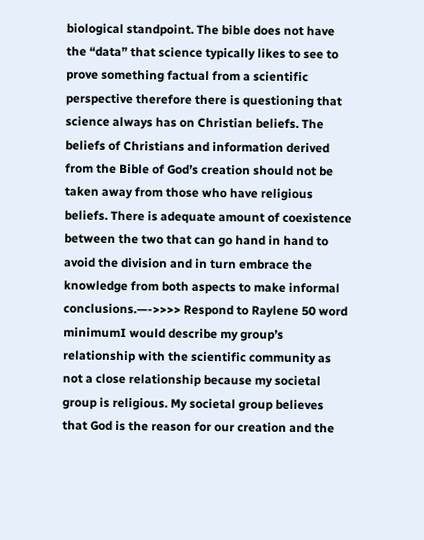biological standpoint. The bible does not have the “data” that science typically likes to see to prove something factual from a scientific perspective therefore there is questioning that science always has on Christian beliefs. The beliefs of Christians and information derived from the Bible of God’s creation should not be taken away from those who have religious beliefs. There is adequate amount of coexistence between the two that can go hand in hand to avoid the division and in turn embrace the knowledge from both aspects to make informal conclusions.—->>>> Respond to Raylene 50 word minimumI would describe my group’s relationship with the scientific community as not a close relationship because my societal group is religious. My societal group believes that God is the reason for our creation and the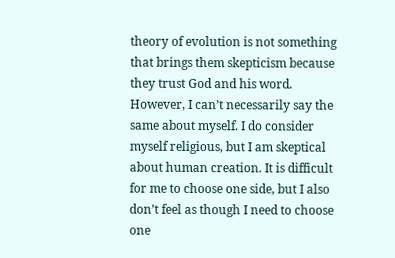theory of evolution is not something that brings them skepticism because they trust God and his word. However, I can’t necessarily say the same about myself. I do consider myself religious, but I am skeptical about human creation. It is difficult for me to choose one side, but I also don’t feel as though I need to choose one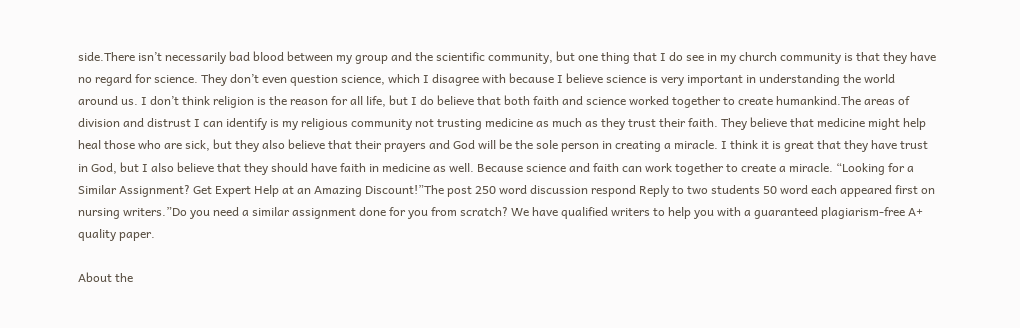side.There isn’t necessarily bad blood between my group and the scientific community, but one thing that I do see in my church community is that they have no regard for science. They don’t even question science, which I disagree with because I believe science is very important in understanding the world around us. I don’t think religion is the reason for all life, but I do believe that both faith and science worked together to create humankind.The areas of division and distrust I can identify is my religious community not trusting medicine as much as they trust their faith. They believe that medicine might help heal those who are sick, but they also believe that their prayers and God will be the sole person in creating a miracle. I think it is great that they have trust in God, but I also believe that they should have faith in medicine as well. Because science and faith can work together to create a miracle. “Looking for a Similar Assignment? Get Expert Help at an Amazing Discount!”The post 250 word discussion respond Reply to two students 50 word each appeared first on nursing writers.”Do you need a similar assignment done for you from scratch? We have qualified writers to help you with a guaranteed plagiarism-free A+ quality paper.

About the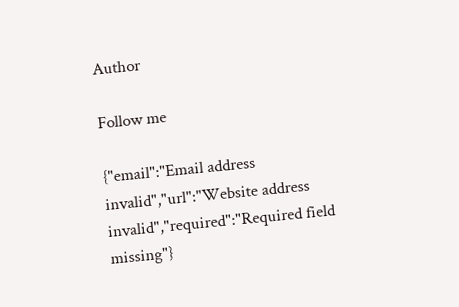Author

Follow me

{"email":"Email address invalid","url":"Website address invalid","required":"Required field missing"}